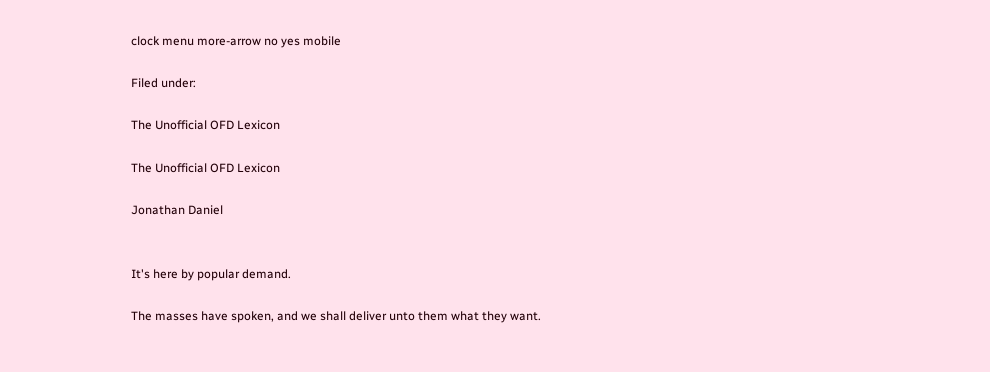clock menu more-arrow no yes mobile

Filed under:

The Unofficial OFD Lexicon

The Unofficial OFD Lexicon

Jonathan Daniel


It's here by popular demand.

The masses have spoken, and we shall deliver unto them what they want.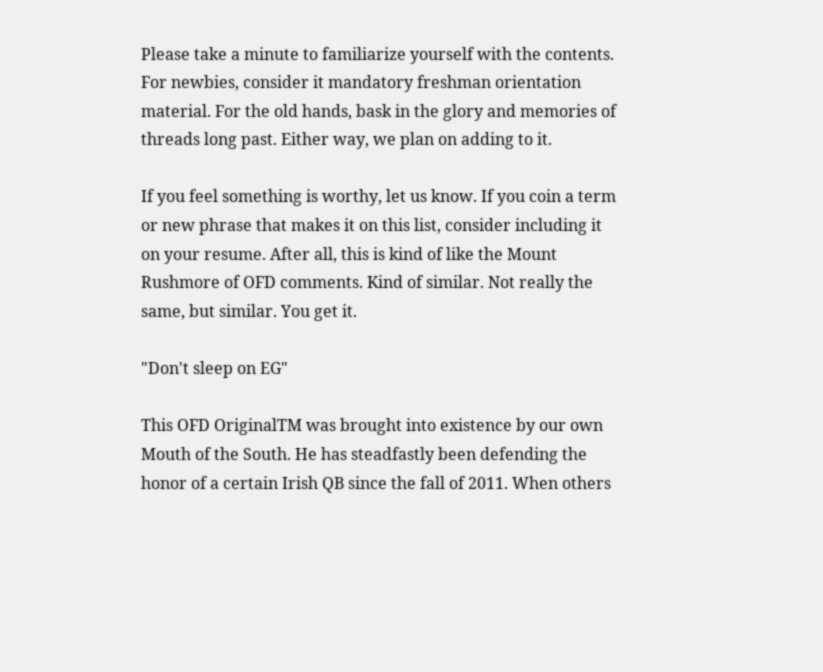Please take a minute to familiarize yourself with the contents. For newbies, consider it mandatory freshman orientation material. For the old hands, bask in the glory and memories of threads long past. Either way, we plan on adding to it.

If you feel something is worthy, let us know. If you coin a term or new phrase that makes it on this list, consider including it on your resume. After all, this is kind of like the Mount Rushmore of OFD comments. Kind of similar. Not really the same, but similar. You get it.

"Don't sleep on EG"

This OFD OriginalTM was brought into existence by our own Mouth of the South. He has steadfastly been defending the honor of a certain Irish QB since the fall of 2011. When others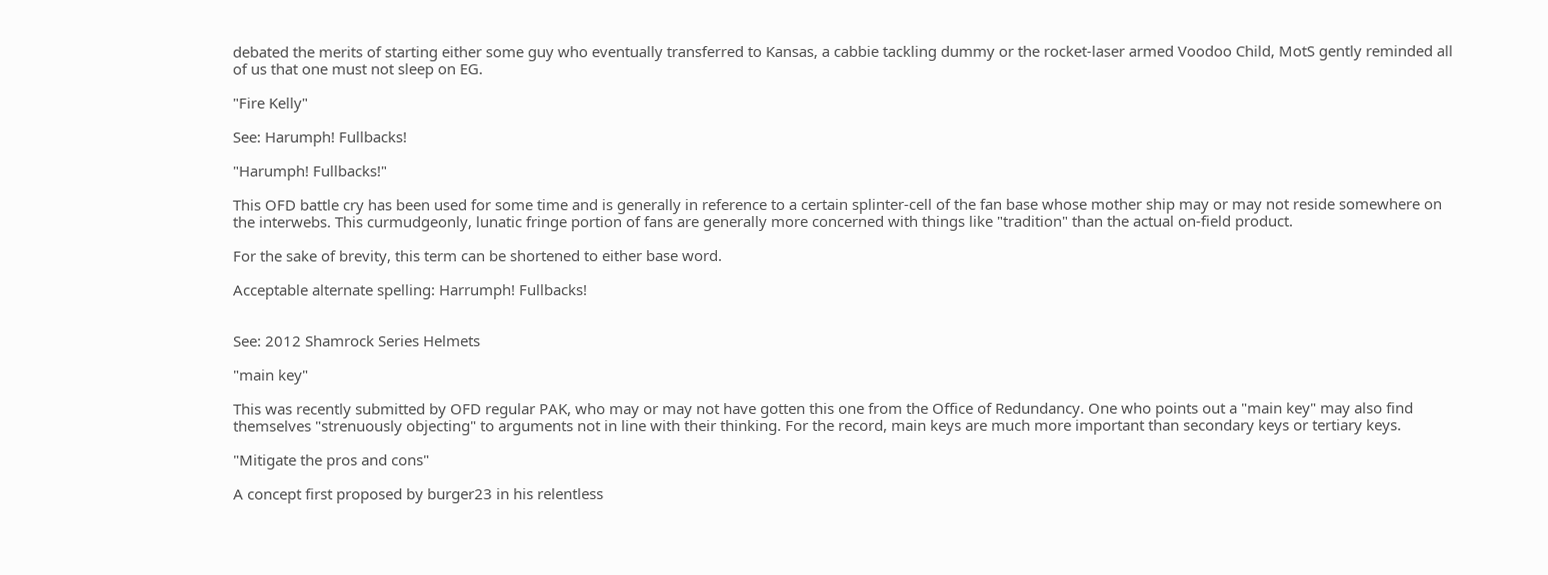debated the merits of starting either some guy who eventually transferred to Kansas, a cabbie tackling dummy or the rocket-laser armed Voodoo Child, MotS gently reminded all of us that one must not sleep on EG.

"Fire Kelly"

See: Harumph! Fullbacks!

"Harumph! Fullbacks!"

This OFD battle cry has been used for some time and is generally in reference to a certain splinter-cell of the fan base whose mother ship may or may not reside somewhere on the interwebs. This curmudgeonly, lunatic fringe portion of fans are generally more concerned with things like "tradition" than the actual on-field product.

For the sake of brevity, this term can be shortened to either base word.

Acceptable alternate spelling: Harrumph! Fullbacks!


See: 2012 Shamrock Series Helmets

"main key"

This was recently submitted by OFD regular PAK, who may or may not have gotten this one from the Office of Redundancy. One who points out a "main key" may also find themselves "strenuously objecting" to arguments not in line with their thinking. For the record, main keys are much more important than secondary keys or tertiary keys.

"Mitigate the pros and cons"

A concept first proposed by burger23 in his relentless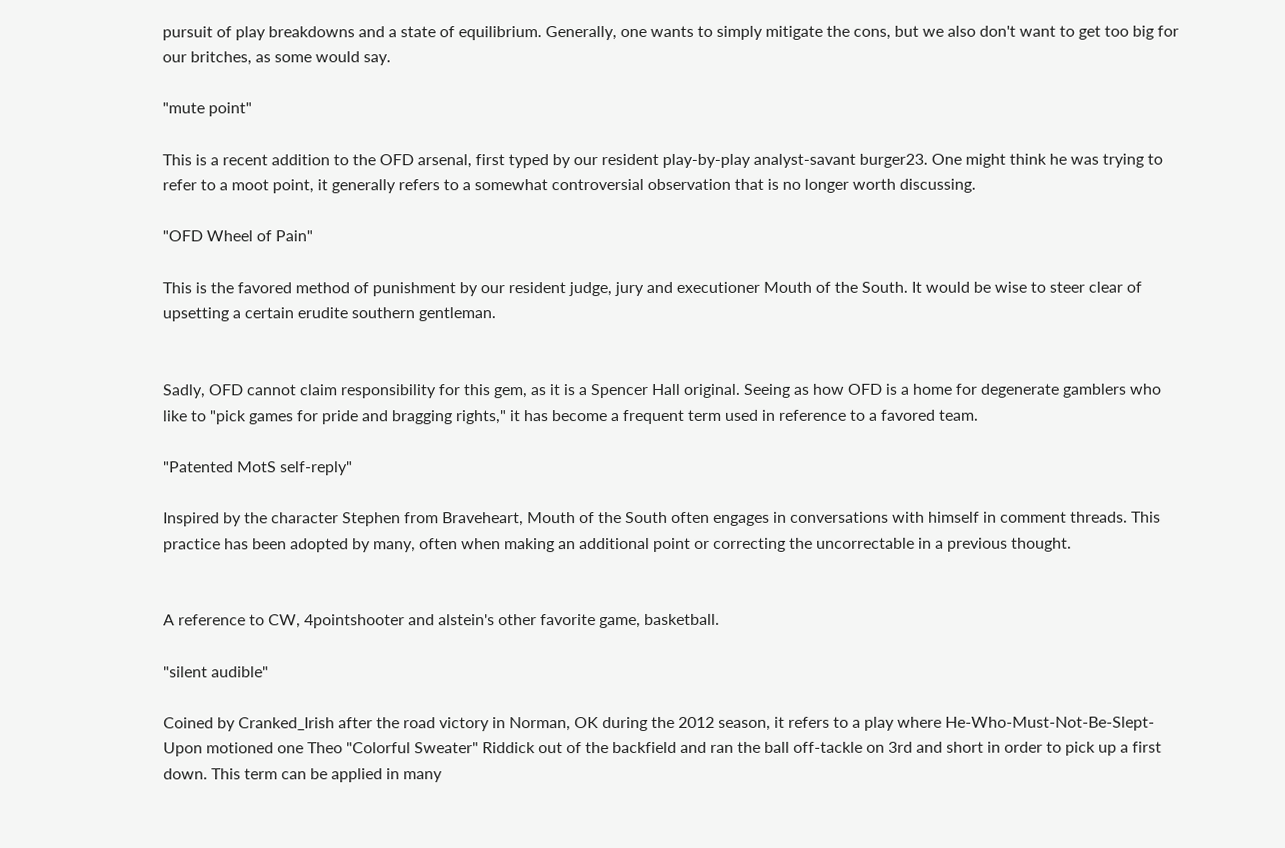pursuit of play breakdowns and a state of equilibrium. Generally, one wants to simply mitigate the cons, but we also don't want to get too big for our britches, as some would say.

"mute point"

This is a recent addition to the OFD arsenal, first typed by our resident play-by-play analyst-savant burger23. One might think he was trying to refer to a moot point, it generally refers to a somewhat controversial observation that is no longer worth discussing.

"OFD Wheel of Pain"

This is the favored method of punishment by our resident judge, jury and executioner Mouth of the South. It would be wise to steer clear of upsetting a certain erudite southern gentleman.


Sadly, OFD cannot claim responsibility for this gem, as it is a Spencer Hall original. Seeing as how OFD is a home for degenerate gamblers who like to "pick games for pride and bragging rights," it has become a frequent term used in reference to a favored team.

"Patented MotS self-reply"

Inspired by the character Stephen from Braveheart, Mouth of the South often engages in conversations with himself in comment threads. This practice has been adopted by many, often when making an additional point or correcting the uncorrectable in a previous thought.


A reference to CW, 4pointshooter and alstein's other favorite game, basketball.

"silent audible"

Coined by Cranked_Irish after the road victory in Norman, OK during the 2012 season, it refers to a play where He-Who-Must-Not-Be-Slept-Upon motioned one Theo "Colorful Sweater" Riddick out of the backfield and ran the ball off-tackle on 3rd and short in order to pick up a first down. This term can be applied in many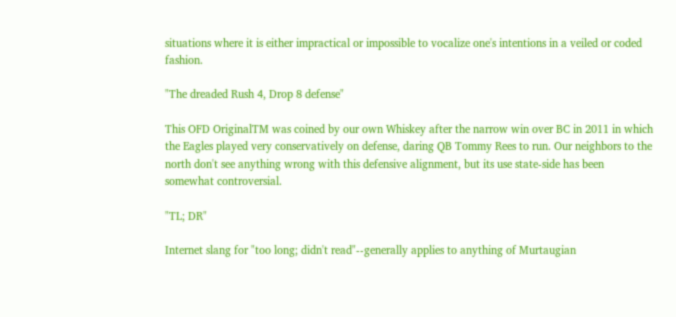situations where it is either impractical or impossible to vocalize one's intentions in a veiled or coded fashion.

"The dreaded Rush 4, Drop 8 defense"

This OFD OriginalTM was coined by our own Whiskey after the narrow win over BC in 2011 in which the Eagles played very conservatively on defense, daring QB Tommy Rees to run. Our neighbors to the north don't see anything wrong with this defensive alignment, but its use state-side has been somewhat controversial.

"TL; DR"

Internet slang for "too long; didn't read"--generally applies to anything of Murtaugian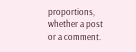proportions, whether a post or a comment.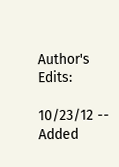Author's Edits:

10/23/12 -- Added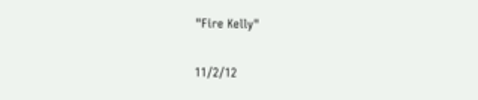"Fire Kelly"

11/2/12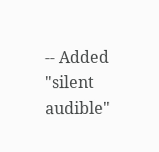-- Added "silent audible"